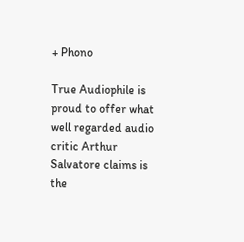+ Phono

True Audiophile is proud to offer what well regarded audio critic Arthur Salvatore claims is the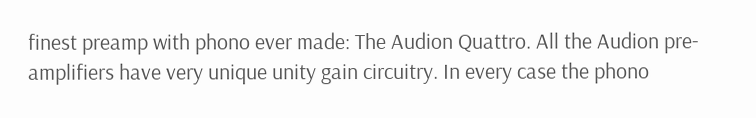finest preamp with phono ever made: The Audion Quattro. All the Audion pre-amplifiers have very unique unity gain circuitry. In every case the phono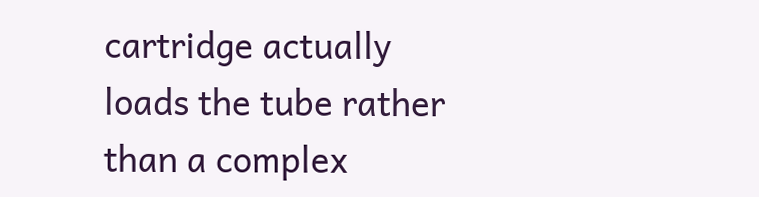cartridge actually loads the tube rather than a complex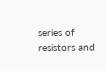series of resistors and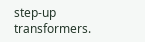step-up transformers.